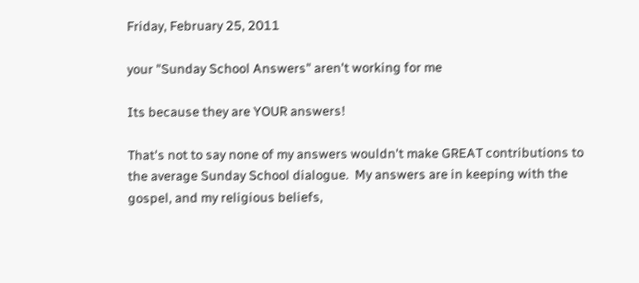Friday, February 25, 2011

your "Sunday School Answers" aren't working for me

Its because they are YOUR answers!

That's not to say none of my answers wouldn't make GREAT contributions to the average Sunday School dialogue.  My answers are in keeping with the gospel, and my religious beliefs,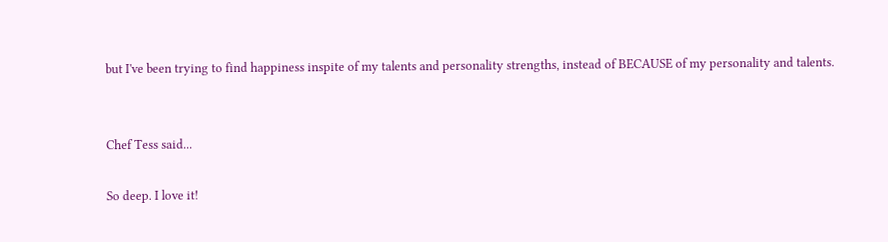but I've been trying to find happiness inspite of my talents and personality strengths, instead of BECAUSE of my personality and talents.


Chef Tess said...

So deep. I love it!